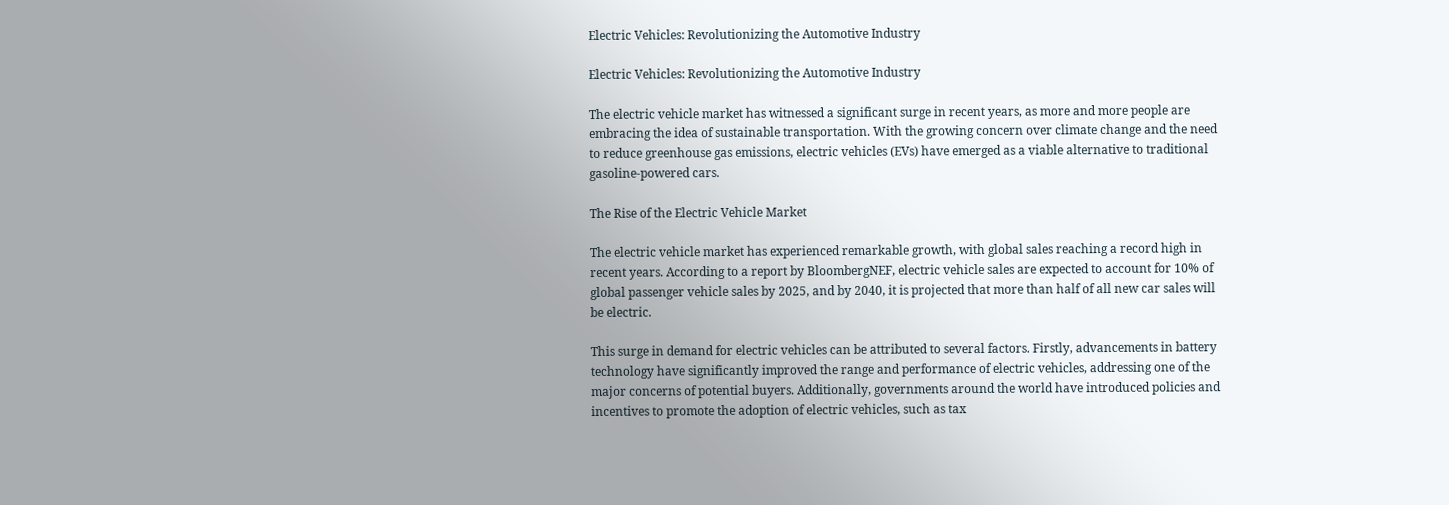Electric Vehicles: Revolutionizing the Automotive Industry

Electric Vehicles: Revolutionizing the Automotive Industry

The electric vehicle market has witnessed a significant surge in recent years, as more and more people are embracing the idea of sustainable transportation. With the growing concern over climate change and the need to reduce greenhouse gas emissions, electric vehicles (EVs) have emerged as a viable alternative to traditional gasoline-powered cars.

The Rise of the Electric Vehicle Market

The electric vehicle market has experienced remarkable growth, with global sales reaching a record high in recent years. According to a report by BloombergNEF, electric vehicle sales are expected to account for 10% of global passenger vehicle sales by 2025, and by 2040, it is projected that more than half of all new car sales will be electric.

This surge in demand for electric vehicles can be attributed to several factors. Firstly, advancements in battery technology have significantly improved the range and performance of electric vehicles, addressing one of the major concerns of potential buyers. Additionally, governments around the world have introduced policies and incentives to promote the adoption of electric vehicles, such as tax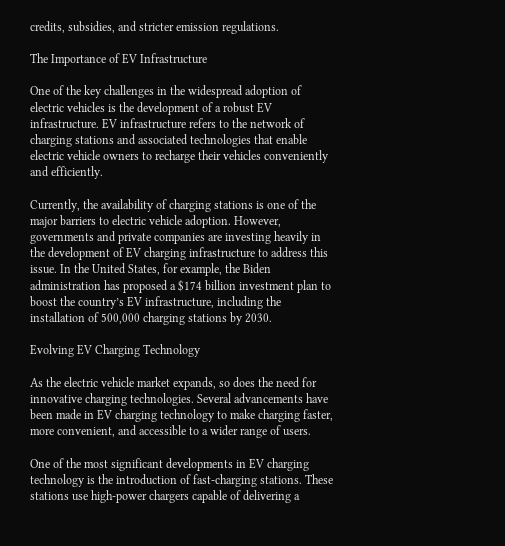credits, subsidies, and stricter emission regulations.

The Importance of EV Infrastructure

One of the key challenges in the widespread adoption of electric vehicles is the development of a robust EV infrastructure. EV infrastructure refers to the network of charging stations and associated technologies that enable electric vehicle owners to recharge their vehicles conveniently and efficiently.

Currently, the availability of charging stations is one of the major barriers to electric vehicle adoption. However, governments and private companies are investing heavily in the development of EV charging infrastructure to address this issue. In the United States, for example, the Biden administration has proposed a $174 billion investment plan to boost the country’s EV infrastructure, including the installation of 500,000 charging stations by 2030.

Evolving EV Charging Technology

As the electric vehicle market expands, so does the need for innovative charging technologies. Several advancements have been made in EV charging technology to make charging faster, more convenient, and accessible to a wider range of users.

One of the most significant developments in EV charging technology is the introduction of fast-charging stations. These stations use high-power chargers capable of delivering a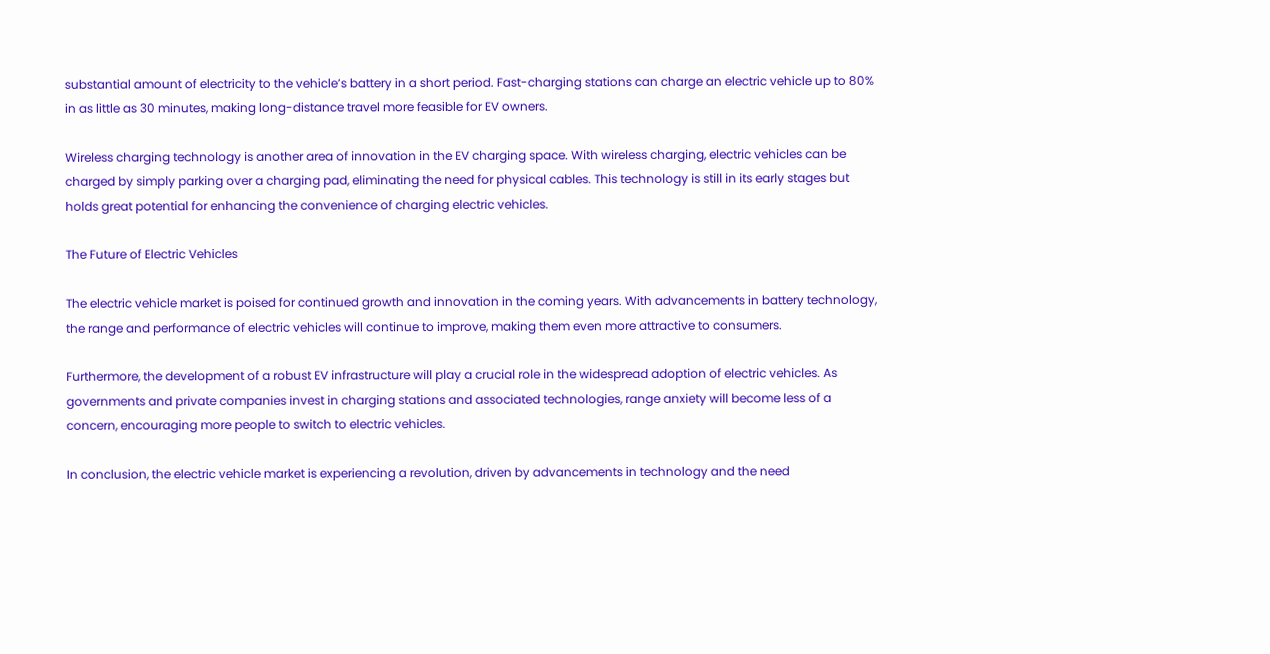substantial amount of electricity to the vehicle’s battery in a short period. Fast-charging stations can charge an electric vehicle up to 80% in as little as 30 minutes, making long-distance travel more feasible for EV owners.

Wireless charging technology is another area of innovation in the EV charging space. With wireless charging, electric vehicles can be charged by simply parking over a charging pad, eliminating the need for physical cables. This technology is still in its early stages but holds great potential for enhancing the convenience of charging electric vehicles.

The Future of Electric Vehicles

The electric vehicle market is poised for continued growth and innovation in the coming years. With advancements in battery technology, the range and performance of electric vehicles will continue to improve, making them even more attractive to consumers.

Furthermore, the development of a robust EV infrastructure will play a crucial role in the widespread adoption of electric vehicles. As governments and private companies invest in charging stations and associated technologies, range anxiety will become less of a concern, encouraging more people to switch to electric vehicles.

In conclusion, the electric vehicle market is experiencing a revolution, driven by advancements in technology and the need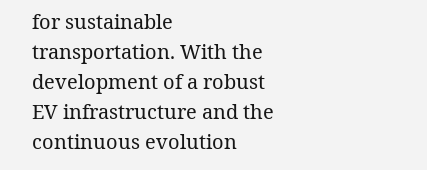for sustainable transportation. With the development of a robust EV infrastructure and the continuous evolution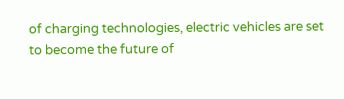of charging technologies, electric vehicles are set to become the future of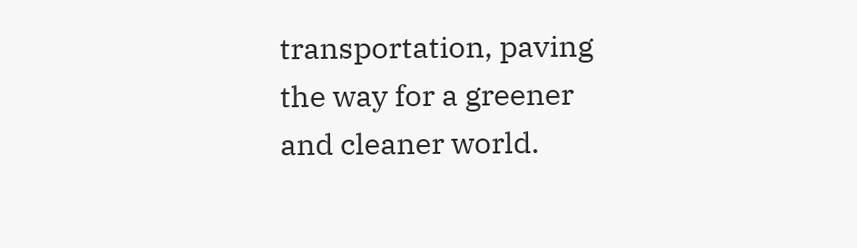transportation, paving the way for a greener and cleaner world.